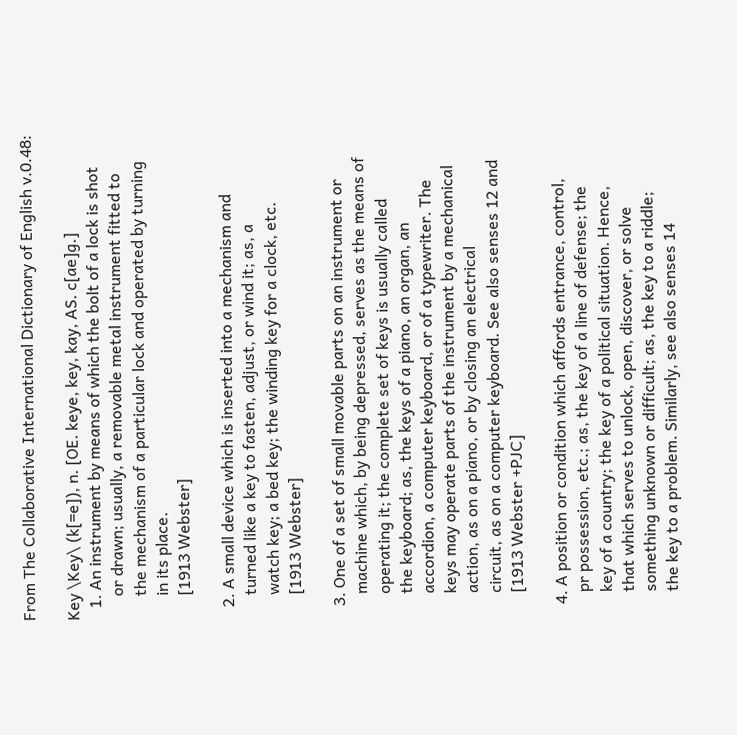From The Collaborative International Dictionary of English v.0.48:

Key \Key\ (k[=e]), n. [OE. keye, key, kay, AS. c[ae]g.]
   1. An instrument by means of which the bolt of a lock is shot
      or drawn; usually, a removable metal instrument fitted to
      the mechanism of a particular lock and operated by turning
      in its place.
      [1913 Webster]

   2. A small device which is inserted into a mechanism and
      turned like a key to fasten, adjust, or wind it; as, a
      watch key; a bed key; the winding key for a clock, etc.
      [1913 Webster]

   3. One of a set of small movable parts on an instrument or
      machine which, by being depressed, serves as the means of
      operating it; the complete set of keys is usually called
      the keyboard; as, the keys of a piano, an organ, an
      accordion, a computer keyboard, or of a typewriter. The
      keys may operate parts of the instrument by a mechanical
      action, as on a piano, or by closing an electrical
      circuit, as on a computer keyboard. See also senses 12 and
      [1913 Webster +PJC]

   4. A position or condition which affords entrance, control,
      pr possession, etc.; as, the key of a line of defense; the
      key of a country; the key of a political situation. Hence,
      that which serves to unlock, open, discover, or solve
      something unknown or difficult; as, the key to a riddle;
      the key to a problem. Similarly, see also senses 14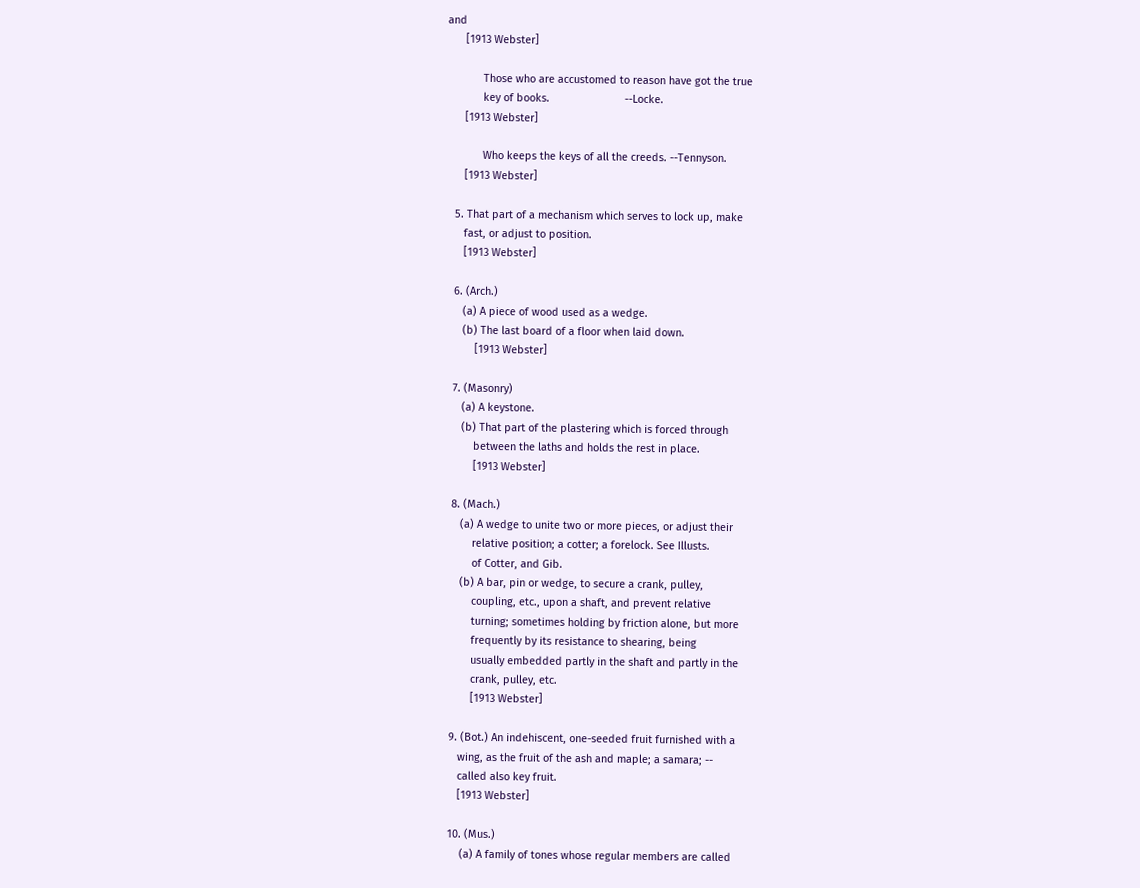and
      [1913 Webster]

            Those who are accustomed to reason have got the true
            key of books.                         --Locke.
      [1913 Webster]

            Who keeps the keys of all the creeds. --Tennyson.
      [1913 Webster]

   5. That part of a mechanism which serves to lock up, make
      fast, or adjust to position.
      [1913 Webster]

   6. (Arch.)
      (a) A piece of wood used as a wedge.
      (b) The last board of a floor when laid down.
          [1913 Webster]

   7. (Masonry)
      (a) A keystone.
      (b) That part of the plastering which is forced through
          between the laths and holds the rest in place.
          [1913 Webster]

   8. (Mach.)
      (a) A wedge to unite two or more pieces, or adjust their
          relative position; a cotter; a forelock. See Illusts.
          of Cotter, and Gib.
      (b) A bar, pin or wedge, to secure a crank, pulley,
          coupling, etc., upon a shaft, and prevent relative
          turning; sometimes holding by friction alone, but more
          frequently by its resistance to shearing, being
          usually embedded partly in the shaft and partly in the
          crank, pulley, etc.
          [1913 Webster]

   9. (Bot.) An indehiscent, one-seeded fruit furnished with a
      wing, as the fruit of the ash and maple; a samara; --
      called also key fruit.
      [1913 Webster]

   10. (Mus.)
       (a) A family of tones whose regular members are called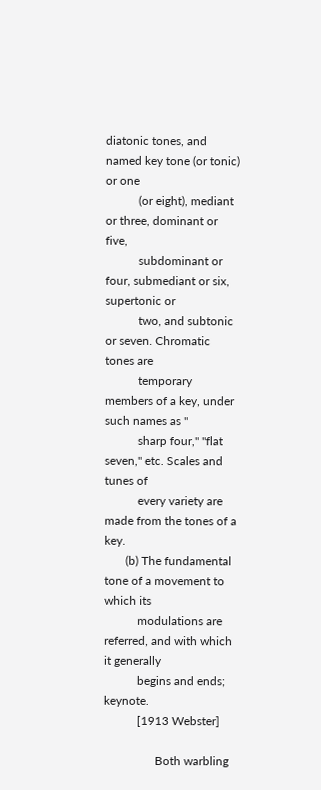diatonic tones, and named key tone (or tonic) or one
           (or eight), mediant or three, dominant or five,
           subdominant or four, submediant or six, supertonic or
           two, and subtonic or seven. Chromatic tones are
           temporary members of a key, under such names as "
           sharp four," "flat seven," etc. Scales and tunes of
           every variety are made from the tones of a key.
       (b) The fundamental tone of a movement to which its
           modulations are referred, and with which it generally
           begins and ends; keynote.
           [1913 Webster]

                 Both warbling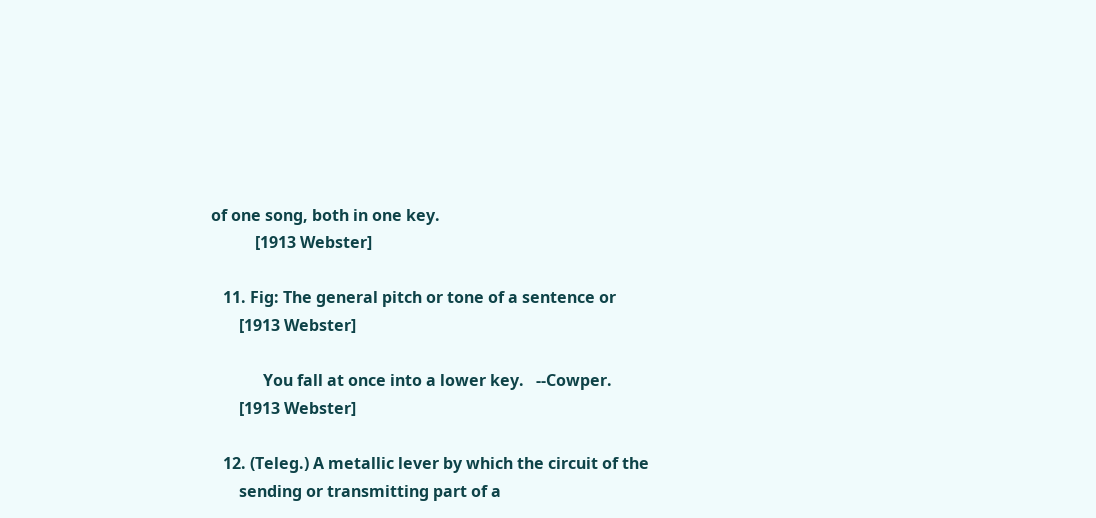of one song, both in one key.
           [1913 Webster]

   11. Fig: The general pitch or tone of a sentence or
       [1913 Webster]

             You fall at once into a lower key.   --Cowper.
       [1913 Webster]

   12. (Teleg.) A metallic lever by which the circuit of the
       sending or transmitting part of a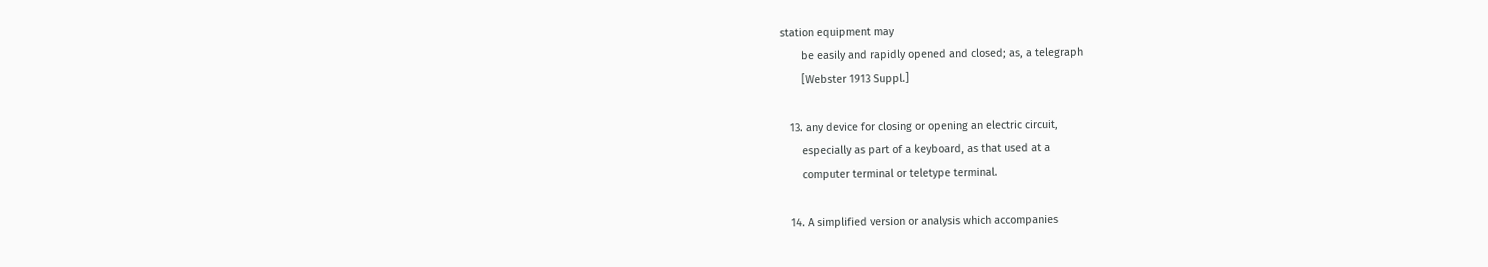station equipment may
       be easily and rapidly opened and closed; as, a telegraph
       [Webster 1913 Suppl.]

   13. any device for closing or opening an electric circuit,
       especially as part of a keyboard, as that used at a
       computer terminal or teletype terminal.

   14. A simplified version or analysis which accompanies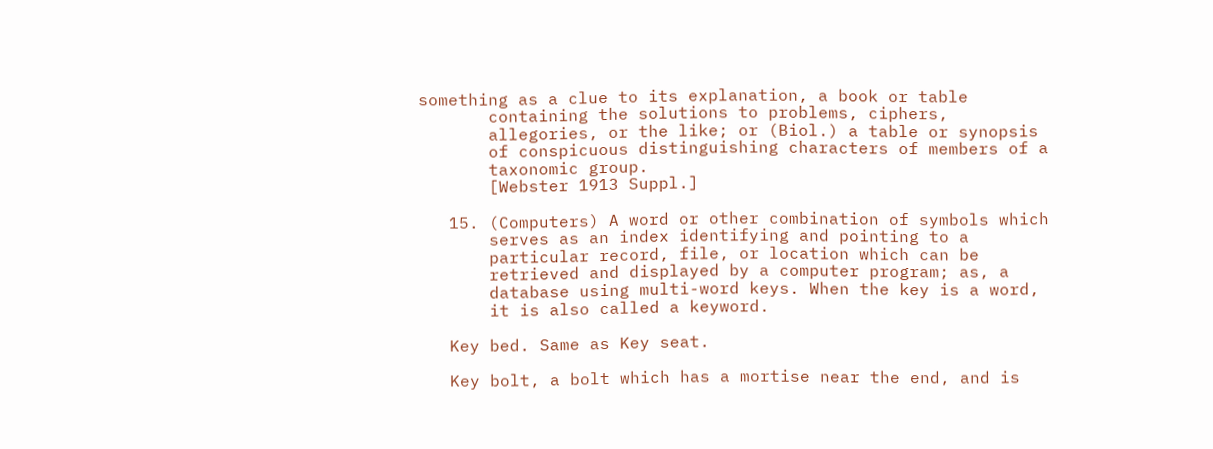something as a clue to its explanation, a book or table
       containing the solutions to problems, ciphers,
       allegories, or the like; or (Biol.) a table or synopsis
       of conspicuous distinguishing characters of members of a
       taxonomic group.
       [Webster 1913 Suppl.]

   15. (Computers) A word or other combination of symbols which
       serves as an index identifying and pointing to a
       particular record, file, or location which can be
       retrieved and displayed by a computer program; as, a
       database using multi-word keys. When the key is a word,
       it is also called a keyword.

   Key bed. Same as Key seat.

   Key bolt, a bolt which has a mortise near the end, and is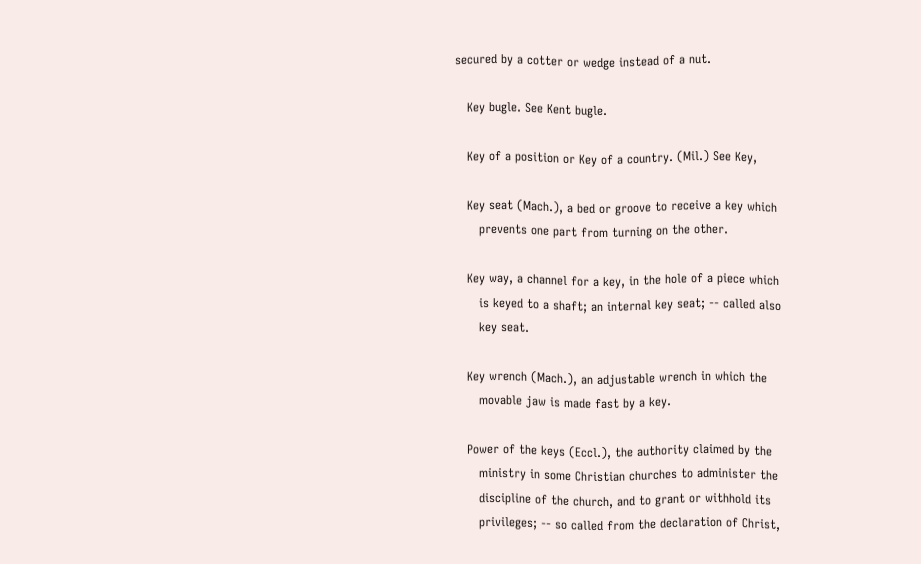secured by a cotter or wedge instead of a nut.

   Key bugle. See Kent bugle.

   Key of a position or Key of a country. (Mil.) See Key,

   Key seat (Mach.), a bed or groove to receive a key which
      prevents one part from turning on the other.

   Key way, a channel for a key, in the hole of a piece which
      is keyed to a shaft; an internal key seat; -- called also
      key seat.

   Key wrench (Mach.), an adjustable wrench in which the
      movable jaw is made fast by a key.

   Power of the keys (Eccl.), the authority claimed by the
      ministry in some Christian churches to administer the
      discipline of the church, and to grant or withhold its
      privileges; -- so called from the declaration of Christ,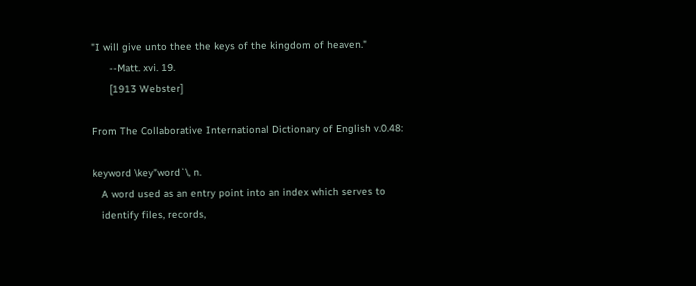"I will give unto thee the keys of the kingdom of heaven."
      --Matt. xvi. 19.
      [1913 Webster]

From The Collaborative International Dictionary of English v.0.48:

keyword \key"word`\, n.
   A word used as an entry point into an index which serves to
   identify files, records,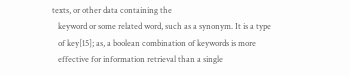texts, or other data containing the
   keyword or some related word, such as a synonym. It is a type
   of key[15]; as, a boolean combination of keywords is more
   effective for information retrieval than a single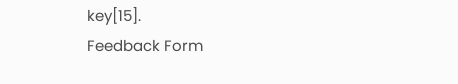key[15].
Feedback Form